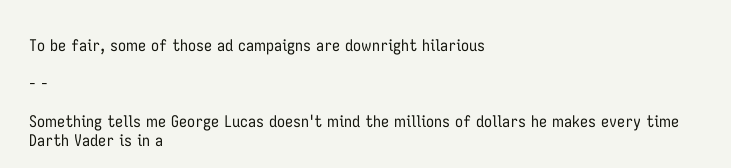To be fair, some of those ad campaigns are downright hilarious

- -

Something tells me George Lucas doesn't mind the millions of dollars he makes every time Darth Vader is in a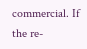commercial. If the re-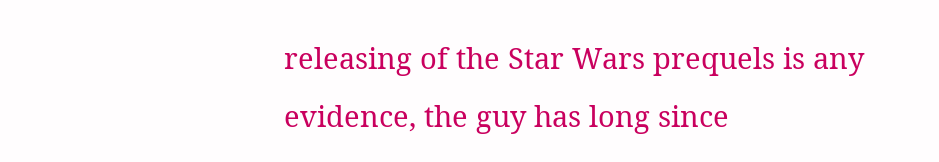releasing of the Star Wars prequels is any evidence, the guy has long since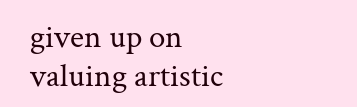given up on valuing artistic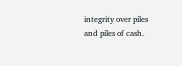integrity over piles and piles of cash.